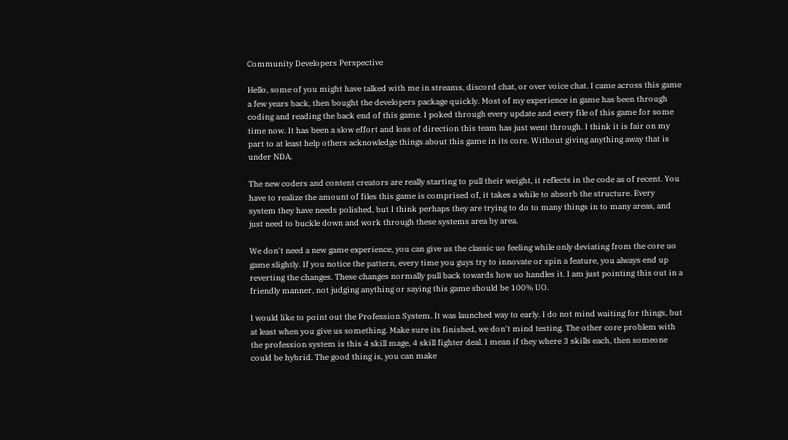Community Developers Perspective

Hello, some of you might have talked with me in streams, discord chat, or over voice chat. I came across this game a few years back, then bought the developers package quickly. Most of my experience in game has been through coding and reading the back end of this game. I poked through every update and every file of this game for some time now. It has been a slow effort and loss of direction this team has just went through. I think it is fair on my part to at least help others acknowledge things about this game in its core. Without giving anything away that is under NDA.

The new coders and content creators are really starting to pull their weight, it reflects in the code as of recent. You have to realize the amount of files this game is comprised of, it takes a while to absorb the structure. Every system they have needs polished, but I think perhaps they are trying to do to many things in to many areas, and just need to buckle down and work through these systems area by area.

We don't need a new game experience, you can give us the classic uo feeling while only deviating from the core uo game slightly. If you notice the pattern, every time you guys try to innovate or spin a feature, you always end up reverting the changes. These changes normally pull back towards how uo handles it. I am just pointing this out in a friendly manner, not judging anything or saying this game should be 100% UO.

I would like to point out the Profession System. It was launched way to early. I do not mind waiting for things, but at least when you give us something. Make sure its finished, we don't mind testing. The other core problem with the profession system is this 4 skill mage, 4 skill fighter deal. I mean if they where 3 skills each, then someone could be hybrid. The good thing is, you can make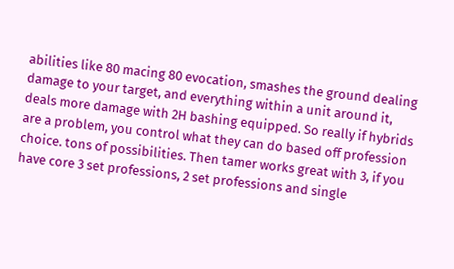abilities like 80 macing 80 evocation, smashes the ground dealing damage to your target, and everything within a unit around it, deals more damage with 2H bashing equipped. So really if hybrids are a problem, you control what they can do based off profession choice. tons of possibilities. Then tamer works great with 3, if you have core 3 set professions, 2 set professions and single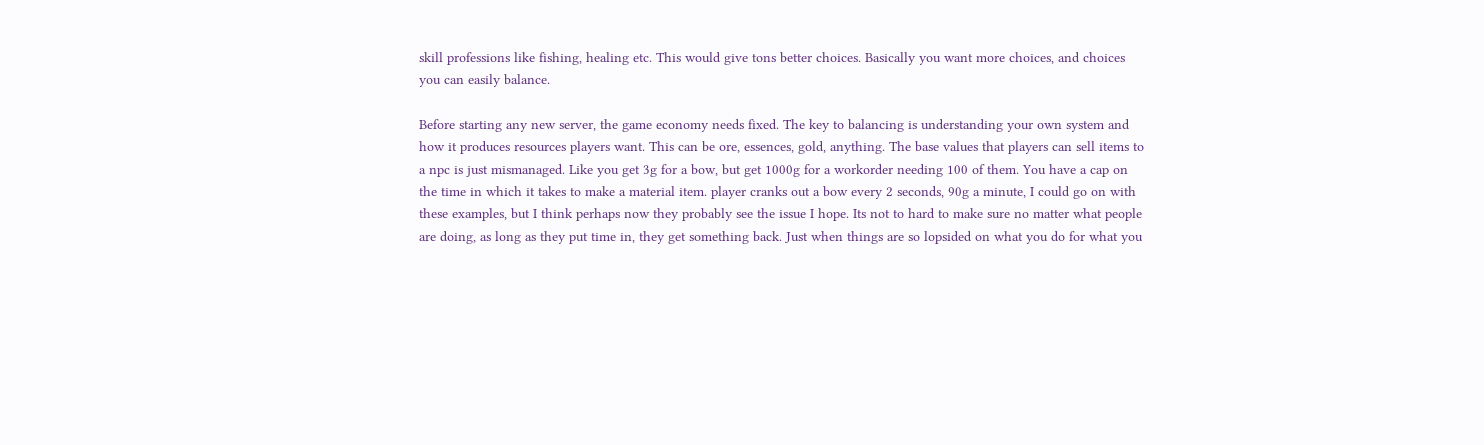skill professions like fishing, healing etc. This would give tons better choices. Basically you want more choices, and choices you can easily balance.

Before starting any new server, the game economy needs fixed. The key to balancing is understanding your own system and how it produces resources players want. This can be ore, essences, gold, anything. The base values that players can sell items to a npc is just mismanaged. Like you get 3g for a bow, but get 1000g for a workorder needing 100 of them. You have a cap on the time in which it takes to make a material item. player cranks out a bow every 2 seconds, 90g a minute, I could go on with these examples, but I think perhaps now they probably see the issue I hope. Its not to hard to make sure no matter what people are doing, as long as they put time in, they get something back. Just when things are so lopsided on what you do for what you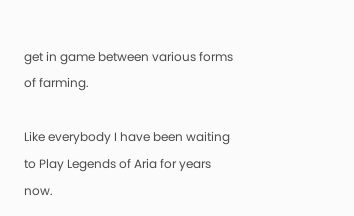get in game between various forms of farming.

Like everybody I have been waiting to Play Legends of Aria for years now.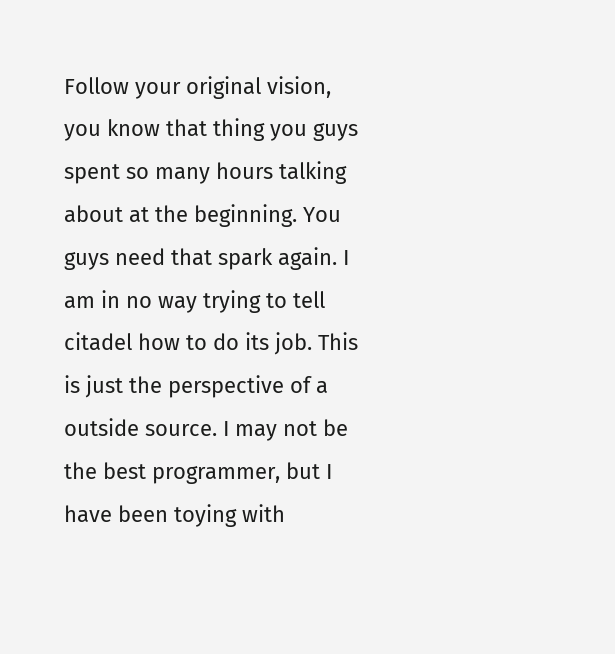Follow your original vision, you know that thing you guys spent so many hours talking about at the beginning. You guys need that spark again. I am in no way trying to tell citadel how to do its job. This is just the perspective of a outside source. I may not be the best programmer, but I have been toying with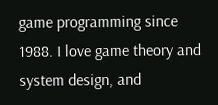game programming since 1988. I love game theory and system design, and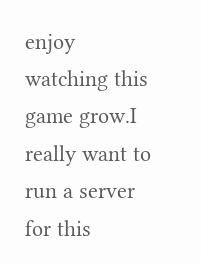enjoy watching this game grow.I really want to run a server for this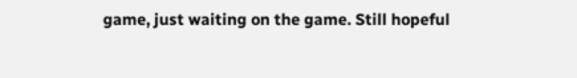game, just waiting on the game. Still hopeful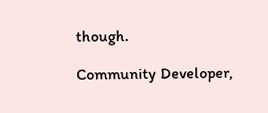though.

Community Developer,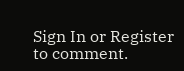Sign In or Register to comment.